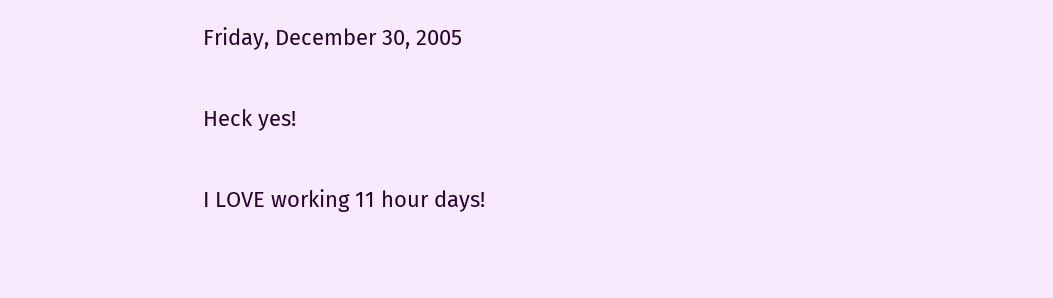Friday, December 30, 2005

Heck yes!

I LOVE working 11 hour days!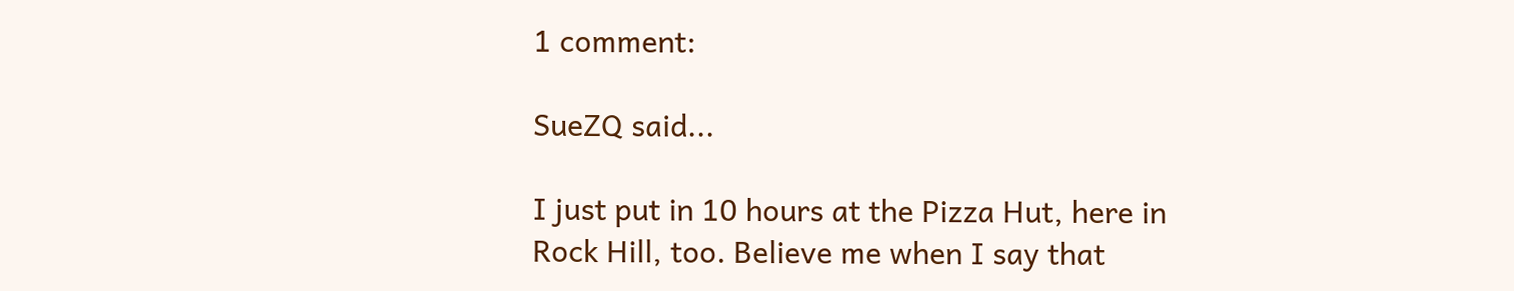1 comment:

SueZQ said...

I just put in 10 hours at the Pizza Hut, here in Rock Hill, too. Believe me when I say that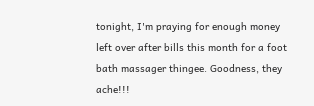tonight, I'm praying for enough money left over after bills this month for a foot bath massager thingee. Goodness, they ache!!!